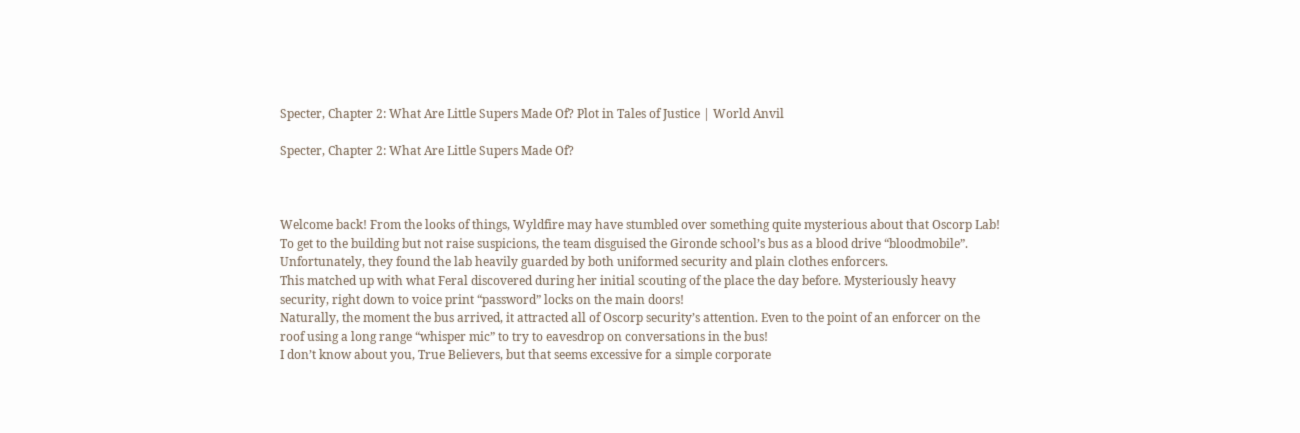Specter, Chapter 2: What Are Little Supers Made Of? Plot in Tales of Justice | World Anvil

Specter, Chapter 2: What Are Little Supers Made Of?



Welcome back! From the looks of things, Wyldfire may have stumbled over something quite mysterious about that Oscorp Lab!
To get to the building but not raise suspicions, the team disguised the Gironde school’s bus as a blood drive “bloodmobile”. Unfortunately, they found the lab heavily guarded by both uniformed security and plain clothes enforcers.
This matched up with what Feral discovered during her initial scouting of the place the day before. Mysteriously heavy security, right down to voice print “password” locks on the main doors!
Naturally, the moment the bus arrived, it attracted all of Oscorp security’s attention. Even to the point of an enforcer on the roof using a long range “whisper mic” to try to eavesdrop on conversations in the bus!
I don’t know about you, True Believers, but that seems excessive for a simple corporate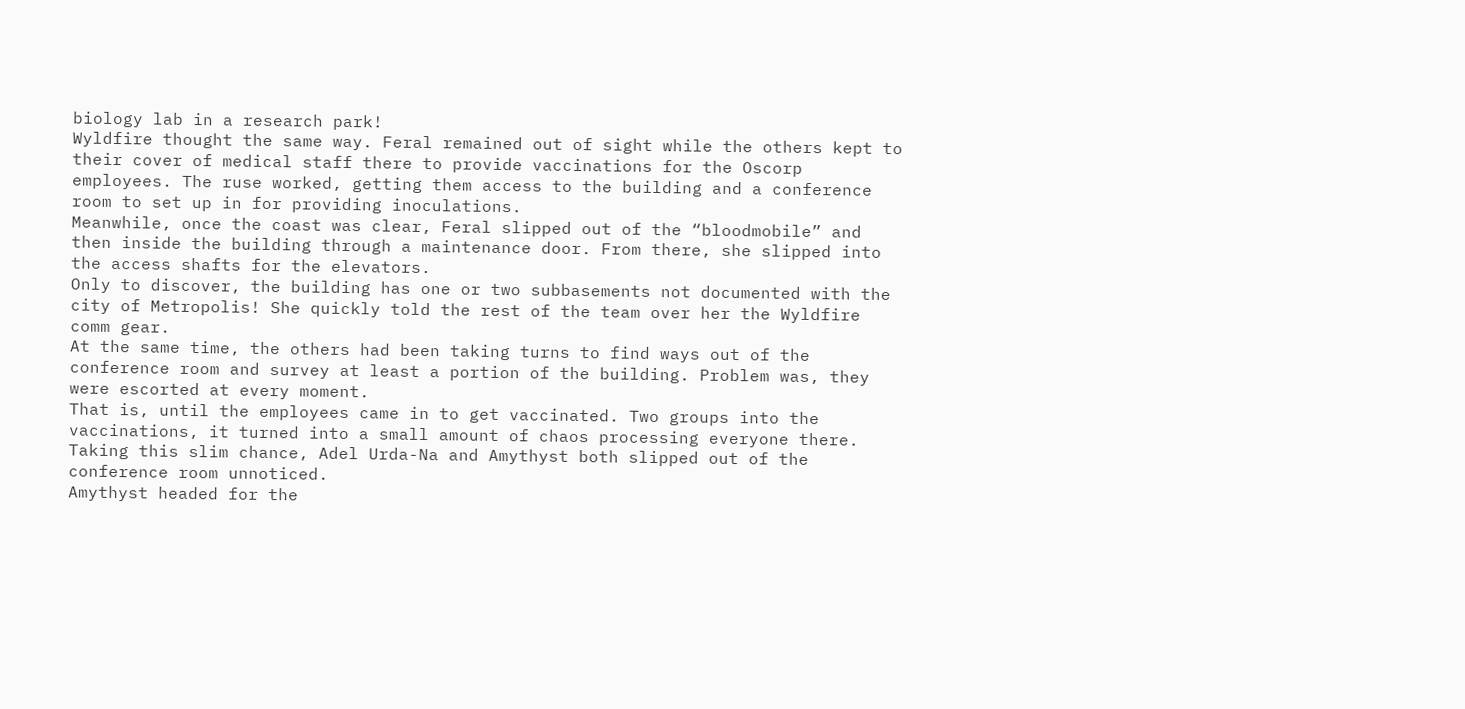biology lab in a research park!
Wyldfire thought the same way. Feral remained out of sight while the others kept to their cover of medical staff there to provide vaccinations for the Oscorp employees. The ruse worked, getting them access to the building and a conference room to set up in for providing inoculations.
Meanwhile, once the coast was clear, Feral slipped out of the “bloodmobile” and then inside the building through a maintenance door. From there, she slipped into the access shafts for the elevators.
Only to discover, the building has one or two subbasements not documented with the city of Metropolis! She quickly told the rest of the team over her the Wyldfire comm gear.
At the same time, the others had been taking turns to find ways out of the conference room and survey at least a portion of the building. Problem was, they were escorted at every moment.
That is, until the employees came in to get vaccinated. Two groups into the vaccinations, it turned into a small amount of chaos processing everyone there. Taking this slim chance, Adel Urda-Na and Amythyst both slipped out of the conference room unnoticed.
Amythyst headed for the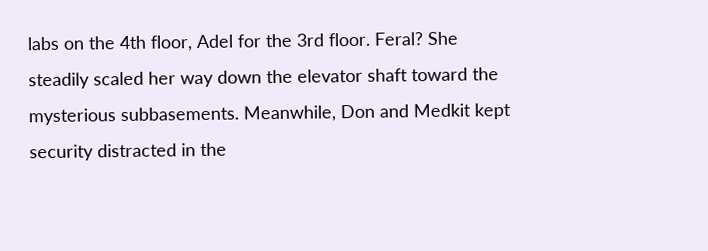labs on the 4th floor, Adel for the 3rd floor. Feral? She steadily scaled her way down the elevator shaft toward the mysterious subbasements. Meanwhile, Don and Medkit kept security distracted in the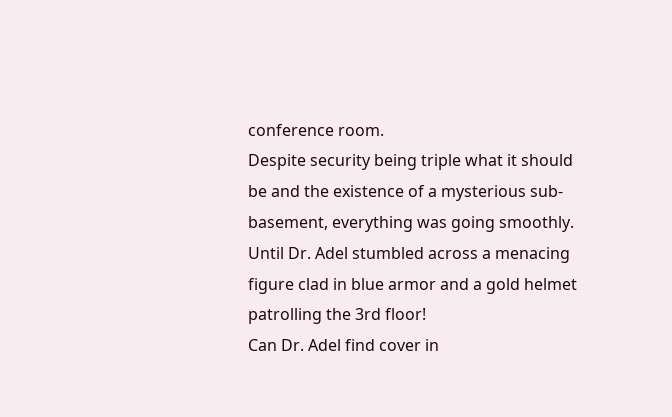conference room.
Despite security being triple what it should be and the existence of a mysterious sub-basement, everything was going smoothly.
Until Dr. Adel stumbled across a menacing figure clad in blue armor and a gold helmet patrolling the 3rd floor!
Can Dr. Adel find cover in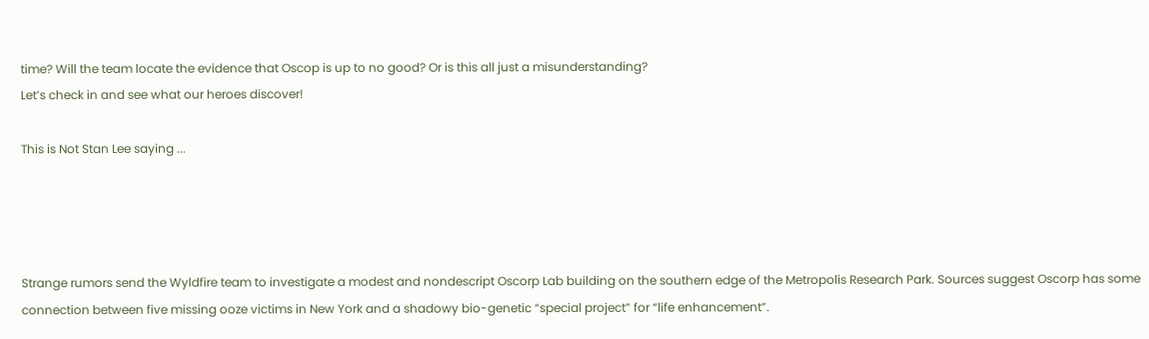time? Will the team locate the evidence that Oscop is up to no good? Or is this all just a misunderstanding?
Let’s check in and see what our heroes discover!

This is Not Stan Lee saying ...




Strange rumors send the Wyldfire team to investigate a modest and nondescript Oscorp Lab building on the southern edge of the Metropolis Research Park. Sources suggest Oscorp has some connection between five missing ooze victims in New York and a shadowy bio-genetic “special project” for “life enhancement”.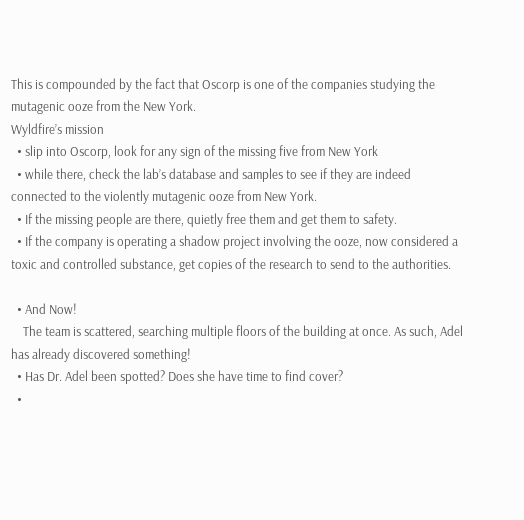This is compounded by the fact that Oscorp is one of the companies studying the mutagenic ooze from the New York.
Wyldfire’s mission
  • slip into Oscorp, look for any sign of the missing five from New York
  • while there, check the lab’s database and samples to see if they are indeed connected to the violently mutagenic ooze from New York.
  • If the missing people are there, quietly free them and get them to safety.
  • If the company is operating a shadow project involving the ooze, now considered a toxic and controlled substance, get copies of the research to send to the authorities.

  • And Now!
    The team is scattered, searching multiple floors of the building at once. As such, Adel has already discovered something!
  • Has Dr. Adel been spotted? Does she have time to find cover?
  •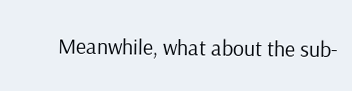Meanwhile, what about the sub-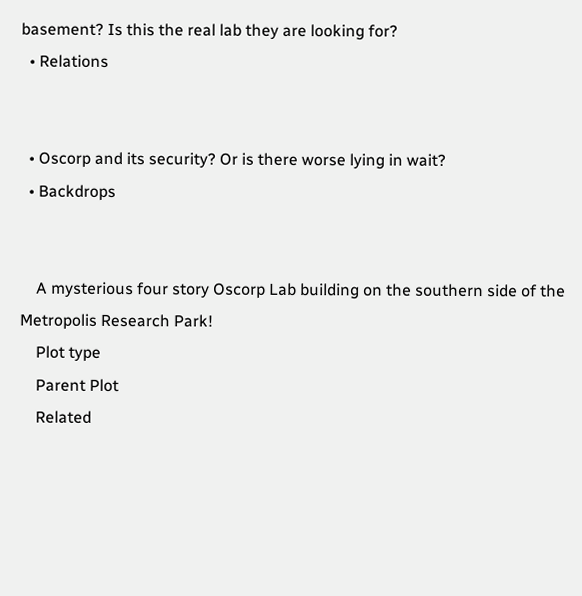basement? Is this the real lab they are looking for?
  • Relations


  • Oscorp and its security? Or is there worse lying in wait?
  • Backdrops


    A mysterious four story Oscorp Lab building on the southern side of the Metropolis Research Park!
    Plot type
    Parent Plot
    Related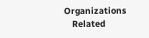Organizations
    Related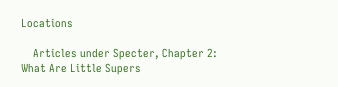Locations

    Articles under Specter, Chapter 2: What Are Little Supers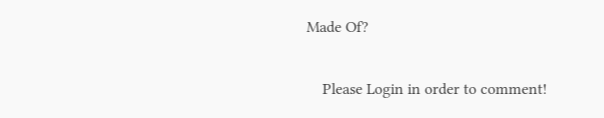Made Of?


    Please Login in order to comment!